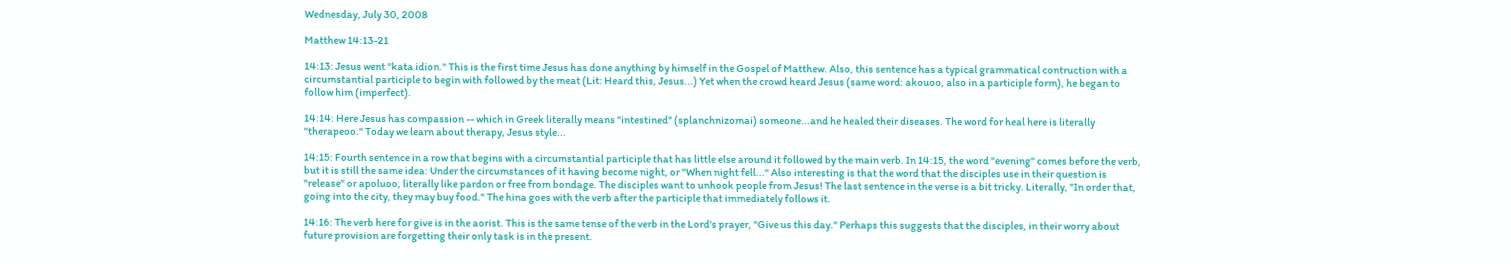Wednesday, July 30, 2008

Matthew 14:13-21

14:13: Jesus went "kata idion." This is the first time Jesus has done anything by himself in the Gospel of Matthew. Also, this sentence has a typical grammatical contruction with a circumstantial participle to begin with followed by the meat (Lit: Heard this, Jesus...) Yet when the crowd heard Jesus (same word: akouoo, also in a participle form), he began to follow him (imperfect).

14:14: Here Jesus has compassion -- which in Greek literally means "intestined" (splanchnizomai) someone...and he healed their diseases. The word for heal here is literally "therapeoo." Today we learn about therapy, Jesus style...

14:15: Fourth sentence in a row that begins with a circumstantial participle that has little else around it followed by the main verb. In 14:15, the word "evening" comes before the verb, but it is still the same idea: Under the circumstances of it having become night, or "When night fell..." Also interesting is that the word that the disciples use in their question is "release" or apoluoo, literally like pardon or free from bondage. The disciples want to unhook people from Jesus! The last sentence in the verse is a bit tricky. Literally, "In order that, going into the city, they may buy food." The hina goes with the verb after the participle that immediately follows it.

14:16: The verb here for give is in the aorist. This is the same tense of the verb in the Lord's prayer, "Give us this day." Perhaps this suggests that the disciples, in their worry about future provision are forgetting their only task is in the present.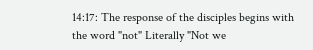14:17: The response of the disciples begins with the word "not" Literally "Not we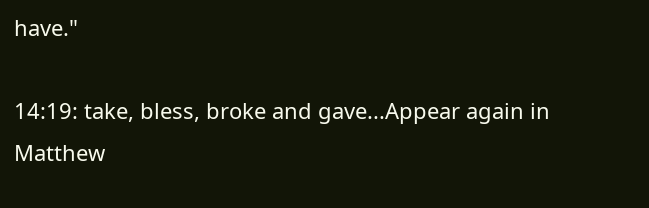have."

14:19: take, bless, broke and gave...Appear again in Matthew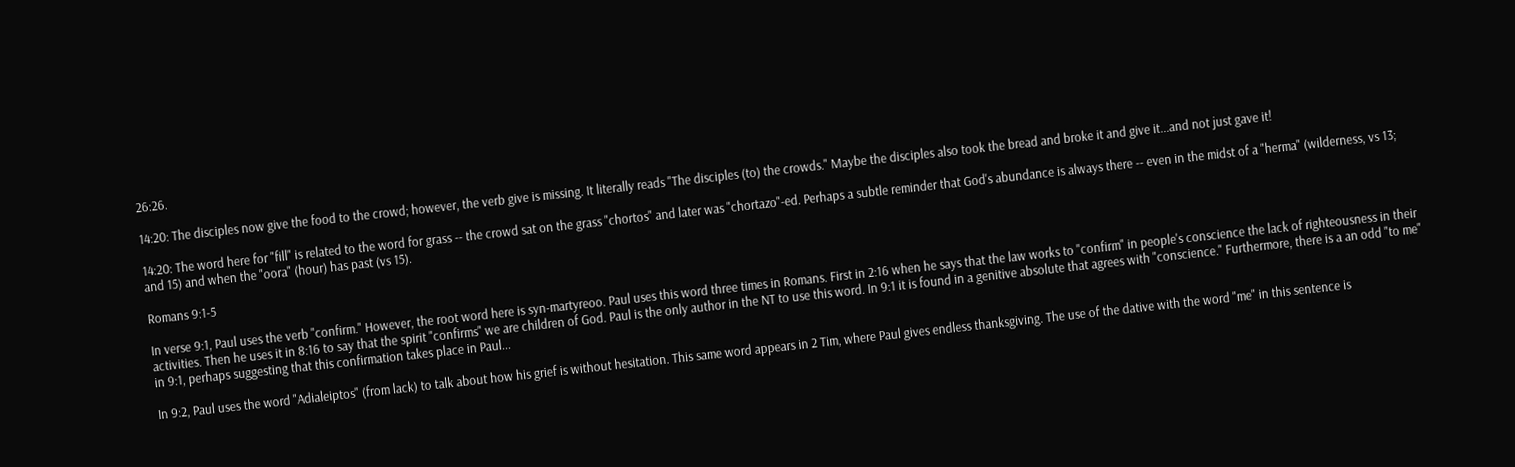26:26.

14:20: The disciples now give the food to the crowd; however, the verb give is missing. It literally reads "The disciples (to) the crowds." Maybe the disciples also took the bread and broke it and give it...and not just gave it!

14:20: The word here for "fill" is related to the word for grass -- the crowd sat on the grass "chortos" and later was "chortazo"-ed. Perhaps a subtle reminder that God's abundance is always there -- even in the midst of a "herma" (wilderness, vs 13; and 15) and when the "oora" (hour) has past (vs 15).

Romans 9:1-5

In verse 9:1, Paul uses the verb "confirm." However, the root word here is syn-martyreoo. Paul uses this word three times in Romans. First in 2:16 when he says that the law works to "confirm" in people's conscience the lack of righteousness in their activities. Then he uses it in 8:16 to say that the spirit "confirms" we are children of God. Paul is the only author in the NT to use this word. In 9:1 it is found in a genitive absolute that agrees with "conscience." Furthermore, there is a an odd "to me" in 9:1, perhaps suggesting that this confirmation takes place in Paul...

In 9:2, Paul uses the word "Adialeiptos" (from lack) to talk about how his grief is without hesitation. This same word appears in 2 Tim, where Paul gives endless thanksgiving. The use of the dative with the word "me" in this sentence is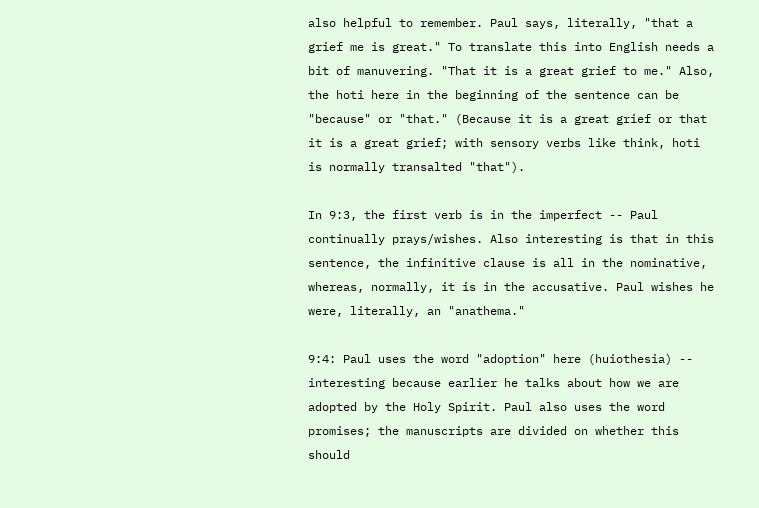also helpful to remember. Paul says, literally, "that a grief me is great." To translate this into English needs a bit of manuvering. "That it is a great grief to me." Also, the hoti here in the beginning of the sentence can be "because" or "that." (Because it is a great grief or that it is a great grief; with sensory verbs like think, hoti is normally transalted "that").

In 9:3, the first verb is in the imperfect -- Paul continually prays/wishes. Also interesting is that in this sentence, the infinitive clause is all in the nominative, whereas, normally, it is in the accusative. Paul wishes he were, literally, an "anathema."

9:4: Paul uses the word "adoption" here (huiothesia) -- interesting because earlier he talks about how we are adopted by the Holy Spirit. Paul also uses the word promises; the manuscripts are divided on whether this should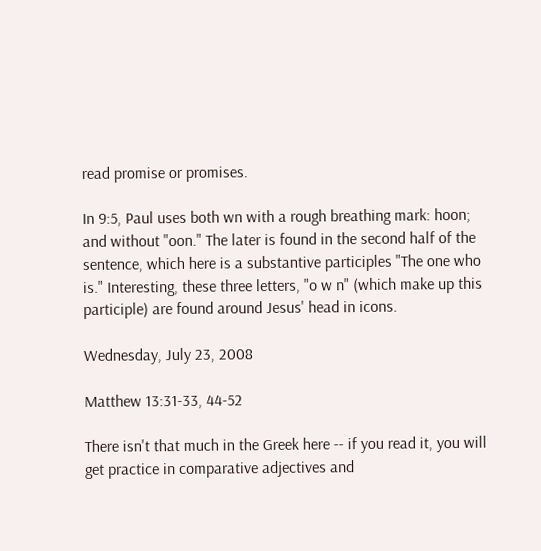read promise or promises.

In 9:5, Paul uses both wn with a rough breathing mark: hoon; and without "oon." The later is found in the second half of the sentence, which here is a substantive participles "The one who is." Interesting, these three letters, "o w n" (which make up this participle) are found around Jesus' head in icons.

Wednesday, July 23, 2008

Matthew 13:31-33, 44-52

There isn't that much in the Greek here -- if you read it, you will get practice in comparative adjectives and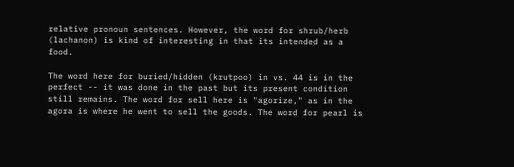relative pronoun sentences. However, the word for shrub/herb (lachanon) is kind of interesting in that its intended as a food.

The word here for buried/hidden (krutpoo) in vs. 44 is in the perfect -- it was done in the past but its present condition still remains. The word for sell here is "agorize," as in the agora is where he went to sell the goods. The word for pearl is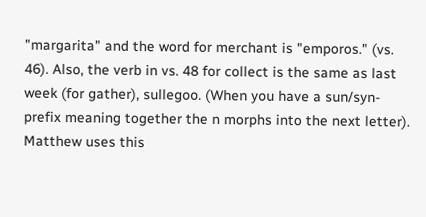"margarita" and the word for merchant is "emporos." (vs. 46). Also, the verb in vs. 48 for collect is the same as last week (for gather), sullegoo. (When you have a sun/syn-prefix meaning together the n morphs into the next letter). Matthew uses this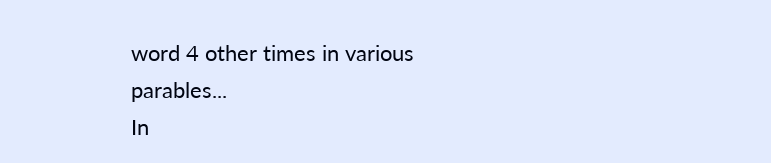word 4 other times in various parables...
In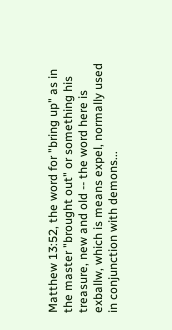Matthew 13:52, the word for "bring up" as in the master "brought out" or something his treasure, new and old -- the word here is exballw, which is means expel, normally used in conjunction with demons...